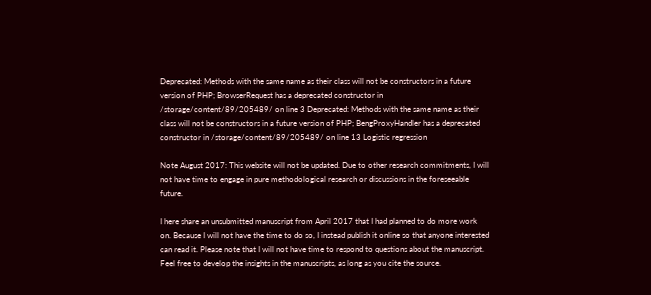Deprecated: Methods with the same name as their class will not be constructors in a future version of PHP; BrowserRequest has a deprecated constructor in /storage/content/89/205489/ on line 3 Deprecated: Methods with the same name as their class will not be constructors in a future version of PHP; BengProxyHandler has a deprecated constructor in /storage/content/89/205489/ on line 13 Logistic regression

Note August 2017: This website will not be updated. Due to other research commitments, I will not have time to engage in pure methodological research or discussions in the foreseeable future.

I here share an unsubmitted manuscript from April 2017 that I had planned to do more work on. Because I will not have the time to do so, I instead publish it online so that anyone interested can read it. Please note that I will not have time to respond to questions about the manuscript. Feel free to develop the insights in the manuscripts, as long as you cite the source.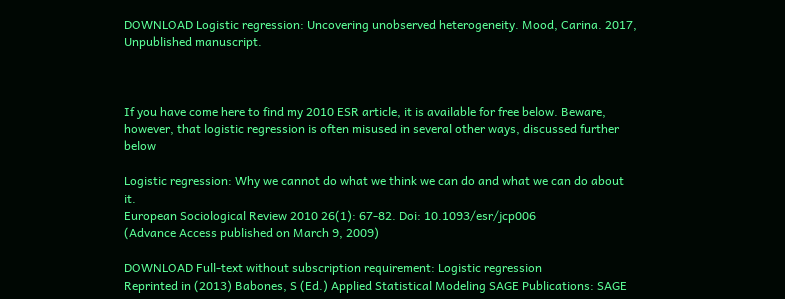DOWNLOAD Logistic regression: Uncovering unobserved heterogeneity. Mood, Carina. 2017, Unpublished manuscript.



If you have come here to find my 2010 ESR article, it is available for free below. Beware, however, that logistic regression is often misused in several other ways, discussed further below

Logistic regression: Why we cannot do what we think we can do and what we can do about it.
European Sociological Review 2010 26(1): 67-82. Doi: 10.1093/esr/jcp006
(Advance Access published on March 9, 2009)

DOWNLOAD Full-text without subscription requirement: Logistic regression
Reprinted in (2013) Babones, S (Ed.) Applied Statistical Modeling SAGE Publications: SAGE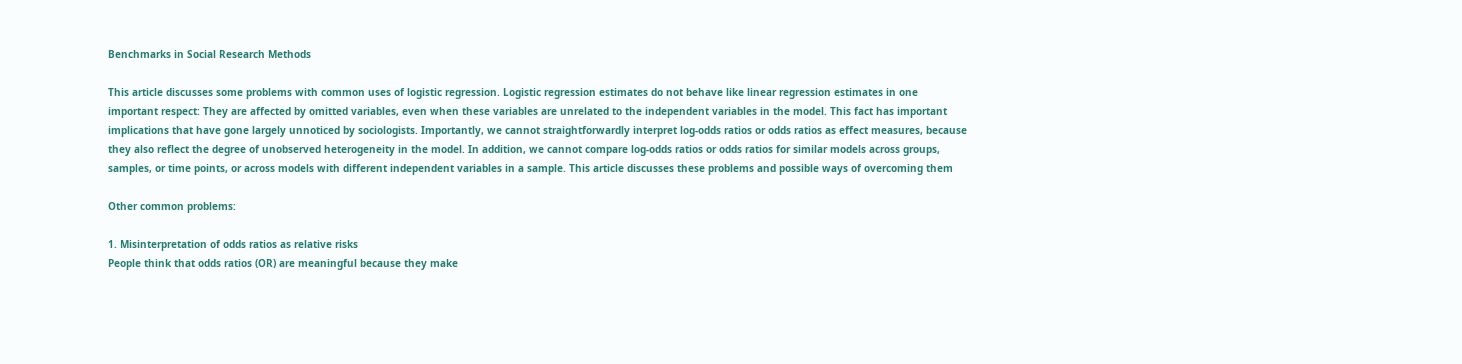Benchmarks in Social Research Methods

This article discusses some problems with common uses of logistic regression. Logistic regression estimates do not behave like linear regression estimates in one important respect: They are affected by omitted variables, even when these variables are unrelated to the independent variables in the model. This fact has important implications that have gone largely unnoticed by sociologists. Importantly, we cannot straightforwardly interpret log-odds ratios or odds ratios as effect measures, because they also reflect the degree of unobserved heterogeneity in the model. In addition, we cannot compare log-odds ratios or odds ratios for similar models across groups, samples, or time points, or across models with different independent variables in a sample. This article discusses these problems and possible ways of overcoming them

Other common problems:

1. Misinterpretation of odds ratios as relative risks
People think that odds ratios (OR) are meaningful because they make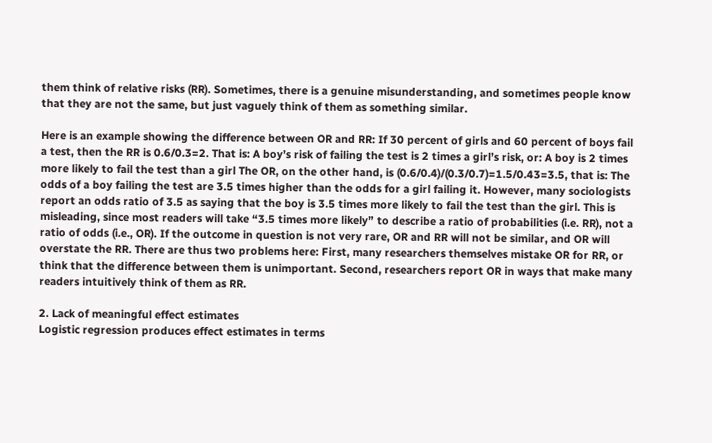them think of relative risks (RR). Sometimes, there is a genuine misunderstanding, and sometimes people know that they are not the same, but just vaguely think of them as something similar.

Here is an example showing the difference between OR and RR: If 30 percent of girls and 60 percent of boys fail a test, then the RR is 0.6/0.3=2. That is: A boy’s risk of failing the test is 2 times a girl’s risk, or: A boy is 2 times more likely to fail the test than a girl The OR, on the other hand, is (0.6/0.4)/(0.3/0.7)=1.5/0.43=3.5, that is: The odds of a boy failing the test are 3.5 times higher than the odds for a girl failing it. However, many sociologists report an odds ratio of 3.5 as saying that the boy is 3.5 times more likely to fail the test than the girl. This is misleading, since most readers will take “3.5 times more likely” to describe a ratio of probabilities (i.e. RR), not a ratio of odds (i.e., OR). If the outcome in question is not very rare, OR and RR will not be similar, and OR will overstate the RR. There are thus two problems here: First, many researchers themselves mistake OR for RR, or think that the difference between them is unimportant. Second, researchers report OR in ways that make many readers intuitively think of them as RR.

2. Lack of meaningful effect estimates
Logistic regression produces effect estimates in terms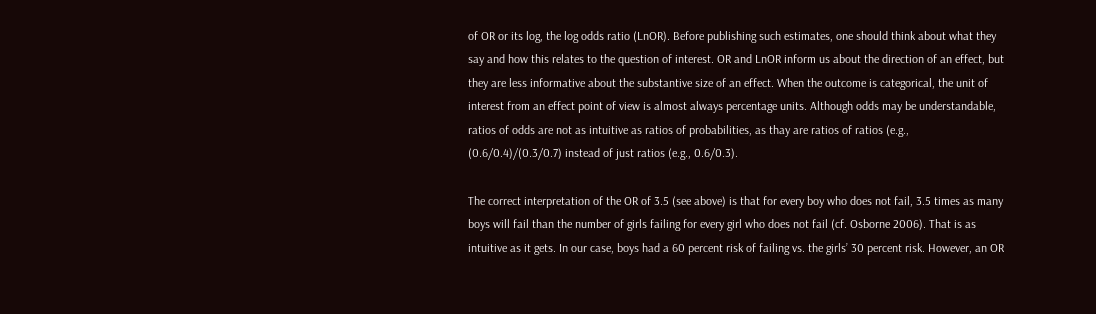of OR or its log, the log odds ratio (LnOR). Before publishing such estimates, one should think about what they say and how this relates to the question of interest. OR and LnOR inform us about the direction of an effect, but they are less informative about the substantive size of an effect. When the outcome is categorical, the unit of interest from an effect point of view is almost always percentage units. Although odds may be understandable, ratios of odds are not as intuitive as ratios of probabilities, as thay are ratios of ratios (e.g., (0.6/0.4)/(0.3/0.7) instead of just ratios (e.g., 0.6/0.3).

The correct interpretation of the OR of 3.5 (see above) is that for every boy who does not fail, 3.5 times as many boys will fail than the number of girls failing for every girl who does not fail (cf. Osborne 2006). That is as intuitive as it gets. In our case, boys had a 60 percent risk of failing vs. the girls’ 30 percent risk. However, an OR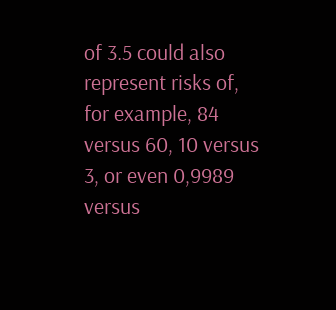of 3.5 could also represent risks of, for example, 84 versus 60, 10 versus 3, or even 0,9989 versus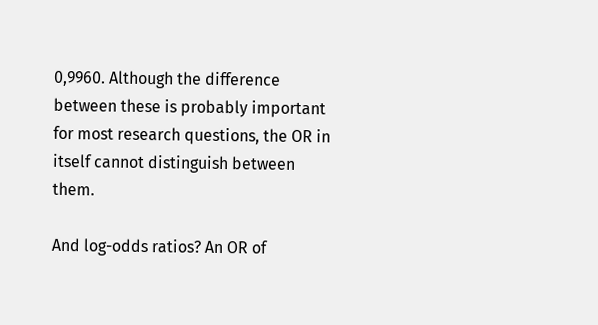0,9960. Although the difference between these is probably important for most research questions, the OR in itself cannot distinguish between them.

And log-odds ratios? An OR of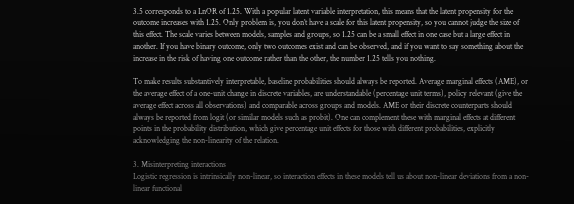3.5 corresponds to a LnOR of 1.25. With a popular latent variable interpretation, this means that the latent propensity for the outcome increases with 1.25. Only problem is, you don’t have a scale for this latent propensity, so you cannot judge the size of this effect. The scale varies between models, samples and groups, so 1.25 can be a small effect in one case but a large effect in another. If you have binary outcome, only two outcomes exist and can be observed, and if you want to say something about the increase in the risk of having one outcome rather than the other, the number 1.25 tells you nothing.

To make results substantively interpretable, baseline probabilities should always be reported. Average marginal effects (AME), or the average effect of a one-unit change in discrete variables, are understandable (percentage unit terms), policy relevant (give the average effect across all observations) and comparable across groups and models. AME or their discrete counterparts should always be reported from logit (or similar models such as probit). One can complement these with marginal effects at different points in the probability distribution, which give percentage unit effects for those with different probabilities, explicitly acknowledging the non-linearity of the relation.

3. Misinterpreting interactions
Logistic regression is intrinsically non-linear, so interaction effects in these models tell us about non-linear deviations from a non-linear functional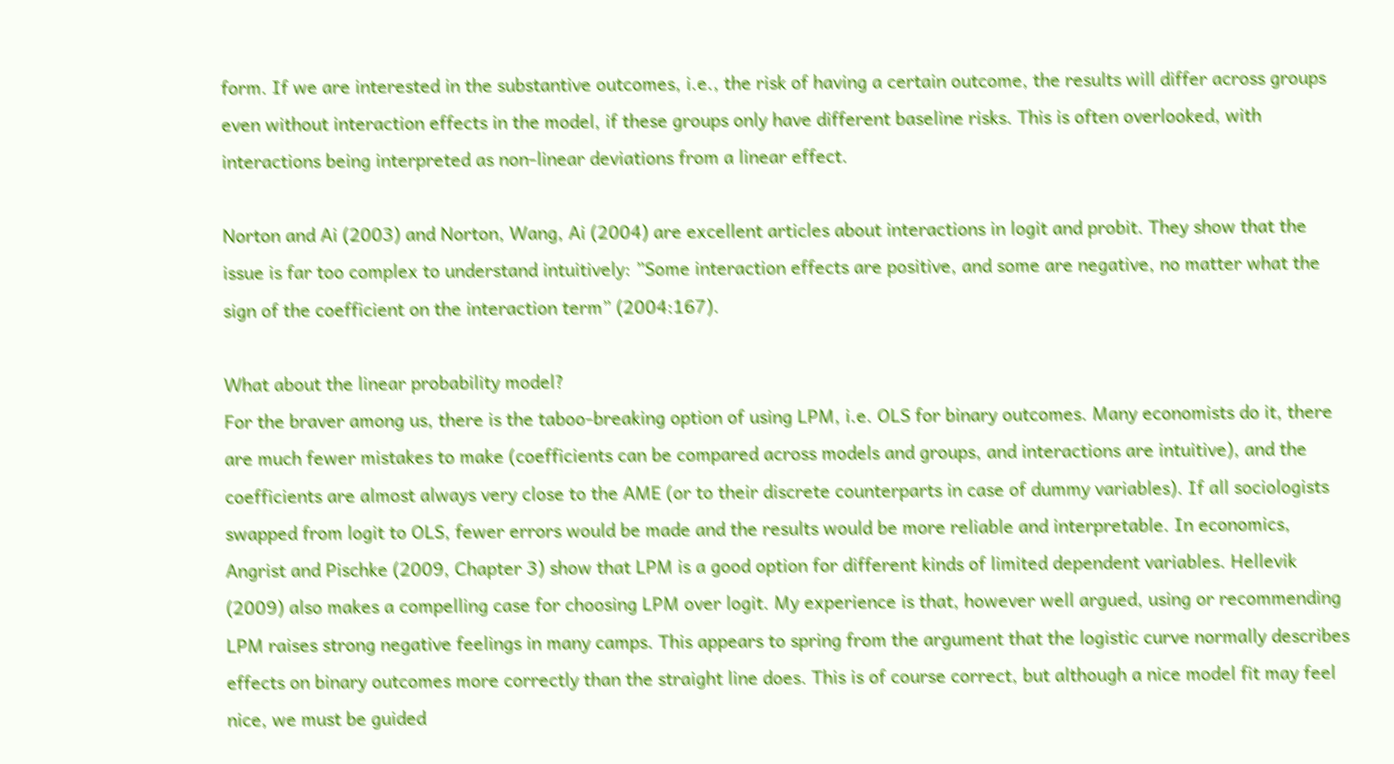form. If we are interested in the substantive outcomes, i.e., the risk of having a certain outcome, the results will differ across groups even without interaction effects in the model, if these groups only have different baseline risks. This is often overlooked, with interactions being interpreted as non-linear deviations from a linear effect.

Norton and Ai (2003) and Norton, Wang, Ai (2004) are excellent articles about interactions in logit and probit. They show that the issue is far too complex to understand intuitively: ”Some interaction effects are positive, and some are negative, no matter what the sign of the coefficient on the interaction term” (2004:167).

What about the linear probability model?
For the braver among us, there is the taboo-breaking option of using LPM, i.e. OLS for binary outcomes. Many economists do it, there are much fewer mistakes to make (coefficients can be compared across models and groups, and interactions are intuitive), and the coefficients are almost always very close to the AME (or to their discrete counterparts in case of dummy variables). If all sociologists swapped from logit to OLS, fewer errors would be made and the results would be more reliable and interpretable. In economics, Angrist and Pischke (2009, Chapter 3) show that LPM is a good option for different kinds of limited dependent variables. Hellevik (2009) also makes a compelling case for choosing LPM over logit. My experience is that, however well argued, using or recommending LPM raises strong negative feelings in many camps. This appears to spring from the argument that the logistic curve normally describes effects on binary outcomes more correctly than the straight line does. This is of course correct, but although a nice model fit may feel nice, we must be guided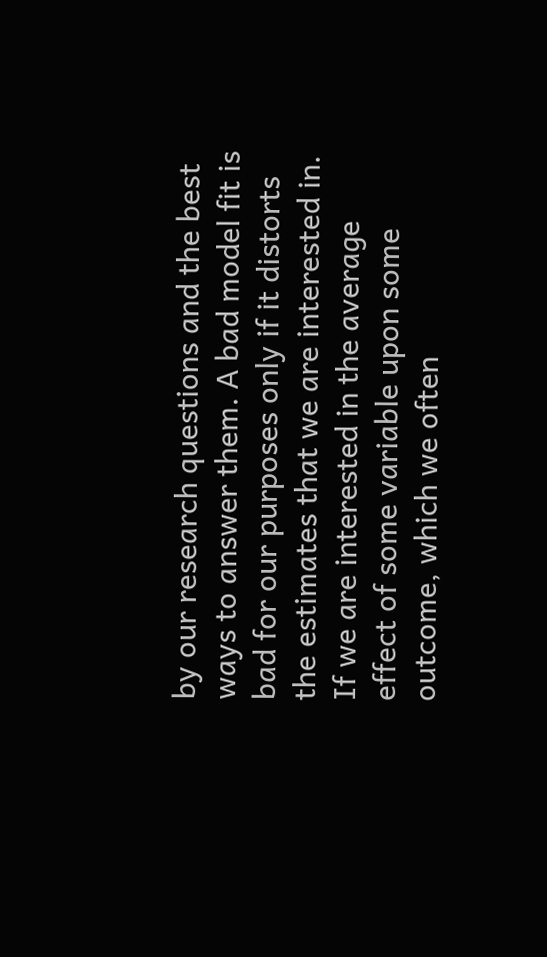by our research questions and the best ways to answer them. A bad model fit is bad for our purposes only if it distorts the estimates that we are interested in. If we are interested in the average effect of some variable upon some outcome, which we often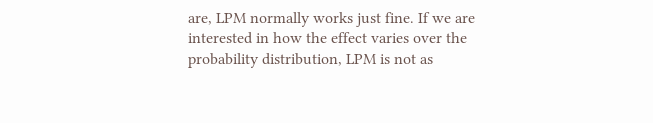are, LPM normally works just fine. If we are interested in how the effect varies over the probability distribution, LPM is not as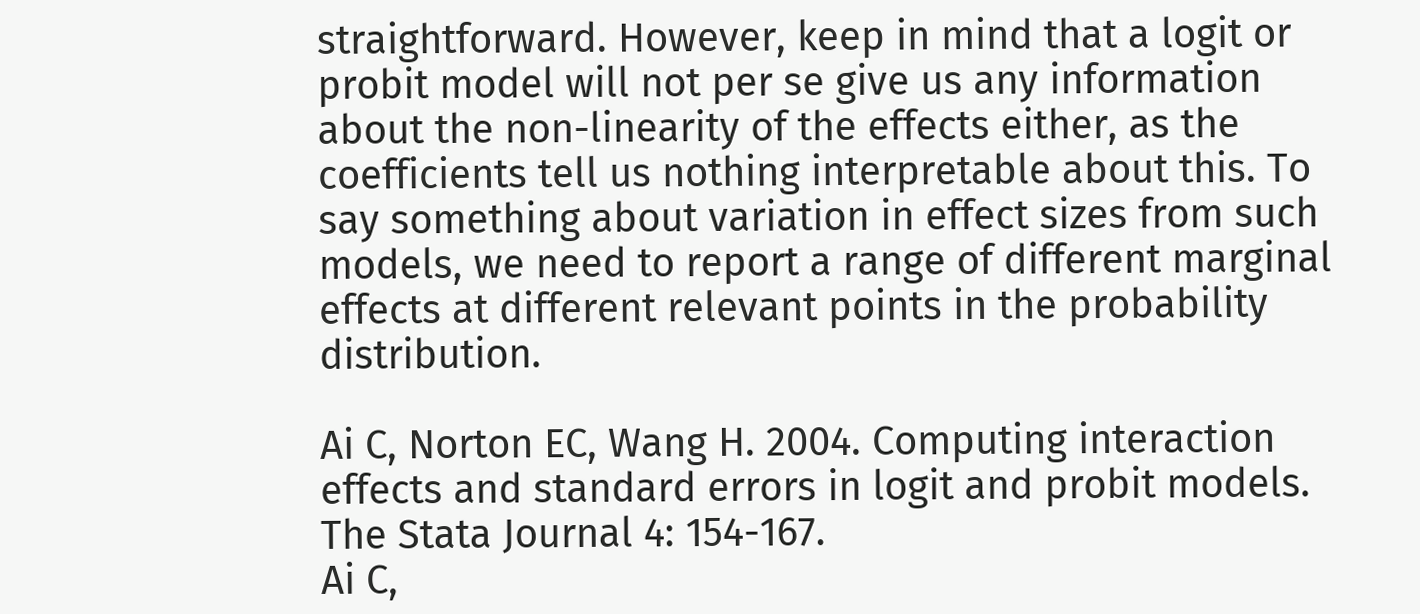straightforward. However, keep in mind that a logit or probit model will not per se give us any information about the non-linearity of the effects either, as the coefficients tell us nothing interpretable about this. To say something about variation in effect sizes from such models, we need to report a range of different marginal effects at different relevant points in the probability distribution.

Ai C, Norton EC, Wang H. 2004. Computing interaction effects and standard errors in logit and probit models. The Stata Journal 4: 154-167.
Ai C,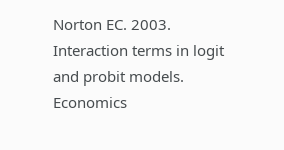Norton EC. 2003. Interaction terms in logit and probit models. Economics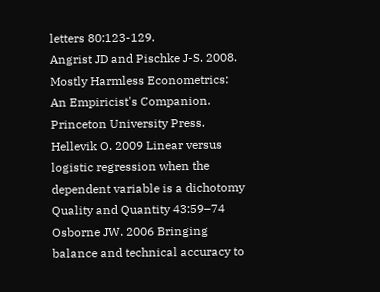letters 80:123-129.
Angrist JD and Pischke J-S. 2008. Mostly Harmless Econometrics: An Empiricist's Companion. Princeton University Press.
Hellevik O. 2009 Linear versus logistic regression when the dependent variable is a dichotomy Quality and Quantity 43:59–74
Osborne JW. 2006 Bringing balance and technical accuracy to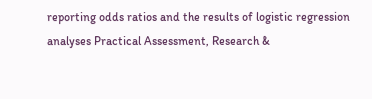reporting odds ratios and the results of logistic regression analyses Practical Assessment, Research &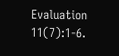Evaluation 11(7):1-6.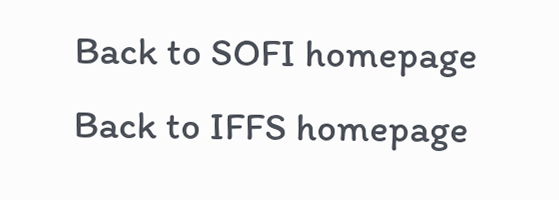Back to SOFI homepage
Back to IFFS homepage